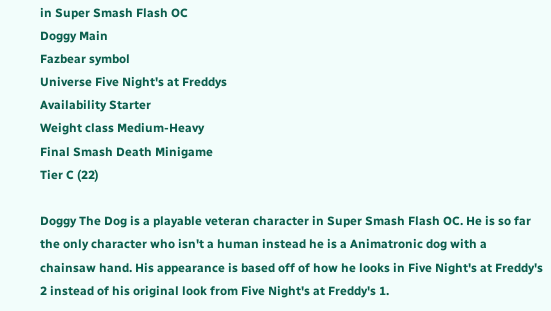in Super Smash Flash OC
Doggy Main
Fazbear symbol
Universe Five Night's at Freddys
Availability Starter
Weight class Medium-Heavy
Final Smash Death Minigame
Tier C (22)

Doggy The Dog is a playable veteran character in Super Smash Flash OC. He is so far the only character who isn't a human instead he is a Animatronic dog with a chainsaw hand. His appearance is based off of how he looks in Five Night's at Freddy's 2 instead of his original look from Five Night's at Freddy's 1.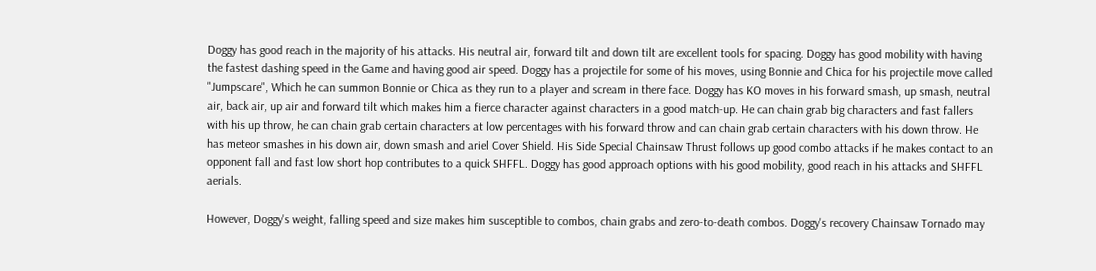Doggy has good reach in the majority of his attacks. His neutral air, forward tilt and down tilt are excellent tools for spacing. Doggy has good mobility with having the fastest dashing speed in the Game and having good air speed. Doggy has a projectile for some of his moves, using Bonnie and Chica for his projectile move called "Jumpscare", Which he can summon Bonnie or Chica as they run to a player and scream in there face. Doggy has KO moves in his forward smash, up smash, neutral air, back air, up air and forward tilt which makes him a fierce character against characters in a good match-up. He can chain grab big characters and fast fallers with his up throw, he can chain grab certain characters at low percentages with his forward throw and can chain grab certain characters with his down throw. He has meteor smashes in his down air, down smash and ariel Cover Shield. His Side Special Chainsaw Thrust follows up good combo attacks if he makes contact to an opponent fall and fast low short hop contributes to a quick SHFFL. Doggy has good approach options with his good mobility, good reach in his attacks and SHFFL aerials.

However, Doggy's weight, falling speed and size makes him susceptible to combos, chain grabs and zero-to-death combos. Doggy's recovery Chainsaw Tornado may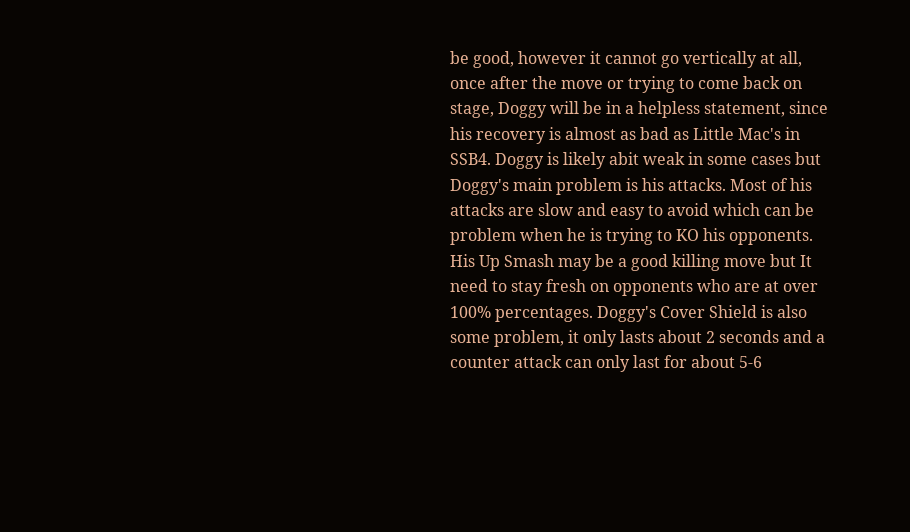be good, however it cannot go vertically at all, once after the move or trying to come back on stage, Doggy will be in a helpless statement, since his recovery is almost as bad as Little Mac's in SSB4. Doggy is likely abit weak in some cases but Doggy's main problem is his attacks. Most of his attacks are slow and easy to avoid which can be problem when he is trying to KO his opponents. His Up Smash may be a good killing move but It need to stay fresh on opponents who are at over 100% percentages. Doggy's Cover Shield is also some problem, it only lasts about 2 seconds and a counter attack can only last for about 5-6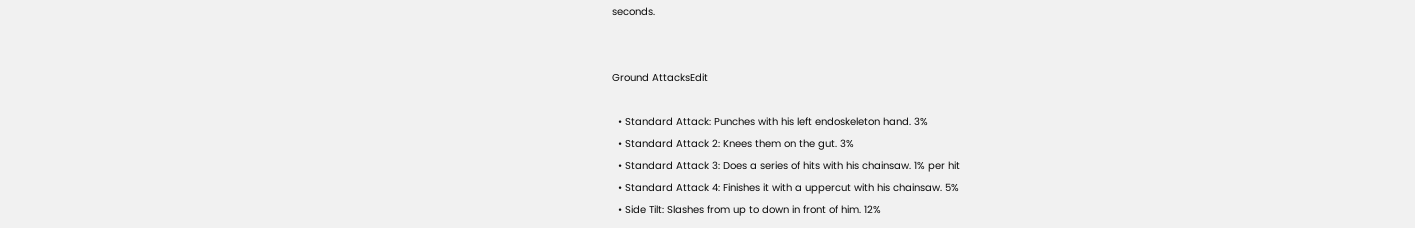seconds.


Ground AttacksEdit

  • Standard Attack: Punches with his left endoskeleton hand. 3%
  • Standard Attack 2: Knees them on the gut. 3%
  • Standard Attack 3: Does a series of hits with his chainsaw. 1% per hit
  • Standard Attack 4: Finishes it with a uppercut with his chainsaw. 5%
  • Side Tilt: Slashes from up to down in front of him. 12%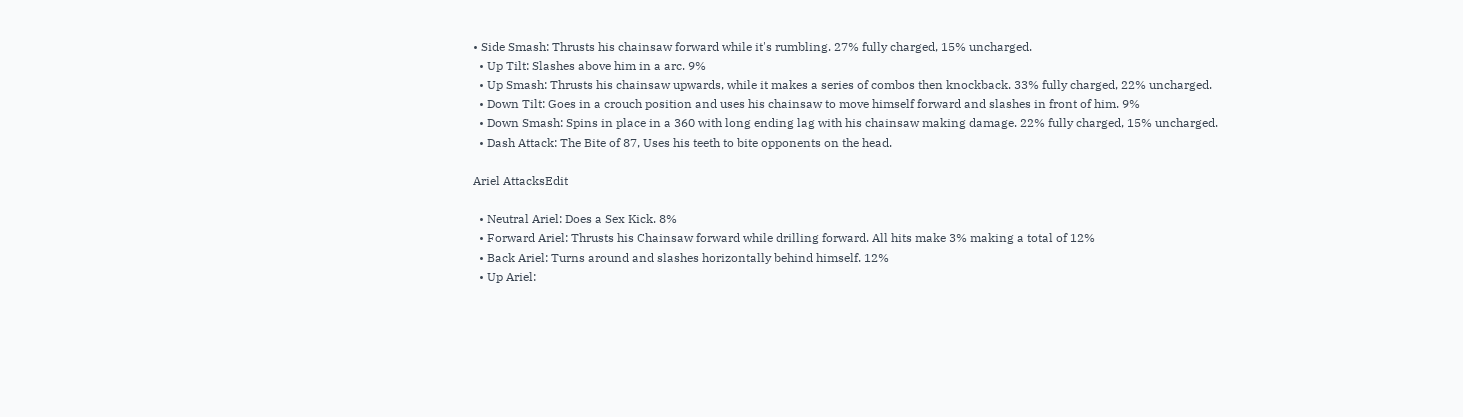• Side Smash: Thrusts his chainsaw forward while it's rumbling. 27% fully charged, 15% uncharged.
  • Up Tilt: Slashes above him in a arc. 9%
  • Up Smash: Thrusts his chainsaw upwards, while it makes a series of combos then knockback. 33% fully charged, 22% uncharged.
  • Down Tilt: Goes in a crouch position and uses his chainsaw to move himself forward and slashes in front of him. 9%
  • Down Smash: Spins in place in a 360 with long ending lag with his chainsaw making damage. 22% fully charged, 15% uncharged.
  • Dash Attack: The Bite of 87, Uses his teeth to bite opponents on the head.

Ariel AttacksEdit

  • Neutral Ariel: Does a Sex Kick. 8%
  • Forward Ariel: Thrusts his Chainsaw forward while drilling forward. All hits make 3% making a total of 12%
  • Back Ariel: Turns around and slashes horizontally behind himself. 12%
  • Up Ariel: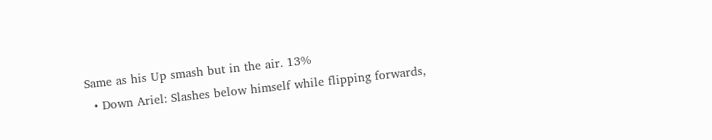Same as his Up smash but in the air. 13%
  • Down Ariel: Slashes below himself while flipping forwards,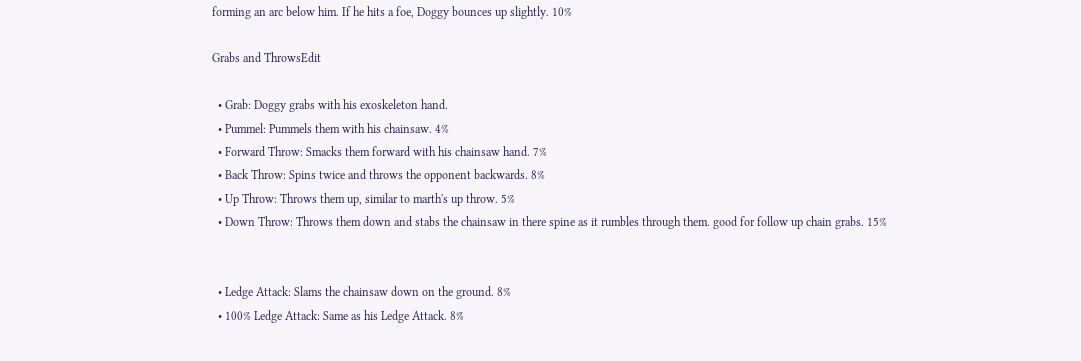forming an arc below him. If he hits a foe, Doggy bounces up slightly. 10%

Grabs and ThrowsEdit

  • Grab: Doggy grabs with his exoskeleton hand.
  • Pummel: Pummels them with his chainsaw. 4%
  • Forward Throw: Smacks them forward with his chainsaw hand. 7%
  • Back Throw: Spins twice and throws the opponent backwards. 8%
  • Up Throw: Throws them up, similar to marth's up throw. 5%
  • Down Throw: Throws them down and stabs the chainsaw in there spine as it rumbles through them. good for follow up chain grabs. 15%


  • Ledge Attack: Slams the chainsaw down on the ground. 8%
  • 100% Ledge Attack: Same as his Ledge Attack. 8%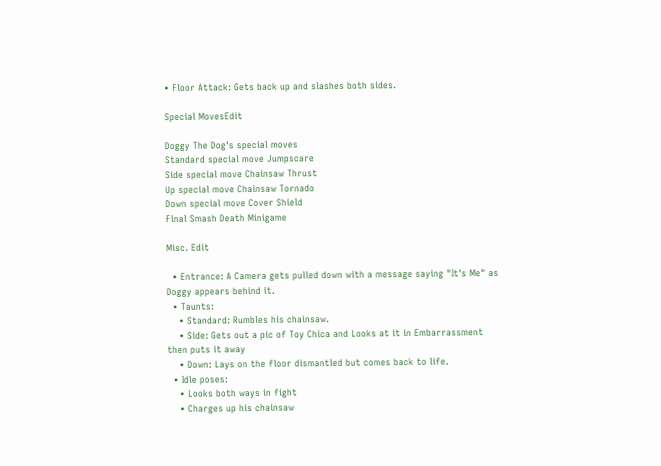• Floor Attack: Gets back up and slashes both sides.

Special MovesEdit

Doggy The Dog's special moves
Standard special move Jumpscare
Side special move Chainsaw Thrust
Up special move Chainsaw Tornado
Down special move Cover Shield
Final Smash Death Minigame

Misc. Edit

  • Entrance: A Camera gets pulled down with a message saying "It's Me" as Doggy appears behind it.
  • Taunts:
    • Standard: Rumbles his chainsaw.
    • Side: Gets out a pic of Toy Chica and Looks at it in Embarrassment then puts it away
    • Down: Lays on the floor dismantled but comes back to life.
  • Idle poses:
    • Looks both ways in fight
    • Charges up his chainsaw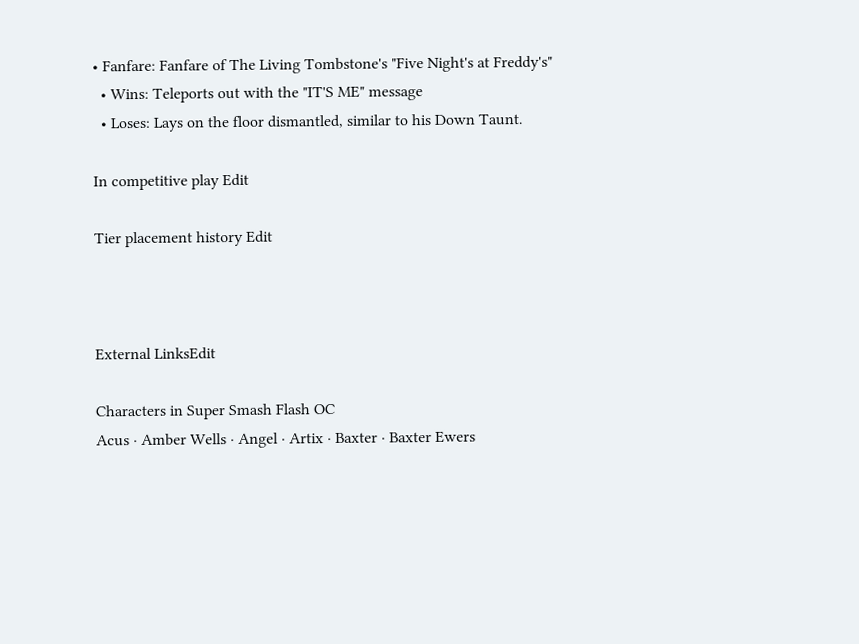• Fanfare: Fanfare of The Living Tombstone's "Five Night's at Freddy's"
  • Wins: Teleports out with the "IT'S ME" message
  • Loses: Lays on the floor dismantled, similar to his Down Taunt.

In competitive play Edit

Tier placement history Edit



External LinksEdit

Characters in Super Smash Flash OC
Acus · Amber Wells · Angel · Artix · Baxter · Baxter Ewers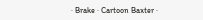· Brake · Cartoon Baxter ·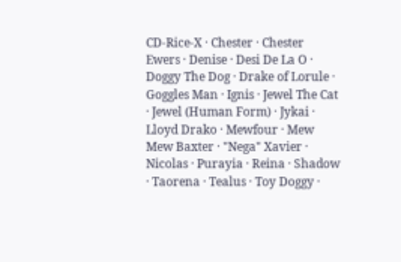CD-Rice-X · Chester · Chester Ewers · Denise · Desi De La O · Doggy The Dog · Drake of Lorule · Goggles Man · Ignis · Jewel The Cat · Jewel (Human Form) · Jykai · Lloyd Drako · Mewfour · Mew Mew Baxter · "Nega" Xavier · Nicolas · Purayia · Reina · Shadow · Taorena · Tealus · Toy Doggy ·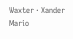Waxter · Xander Mario